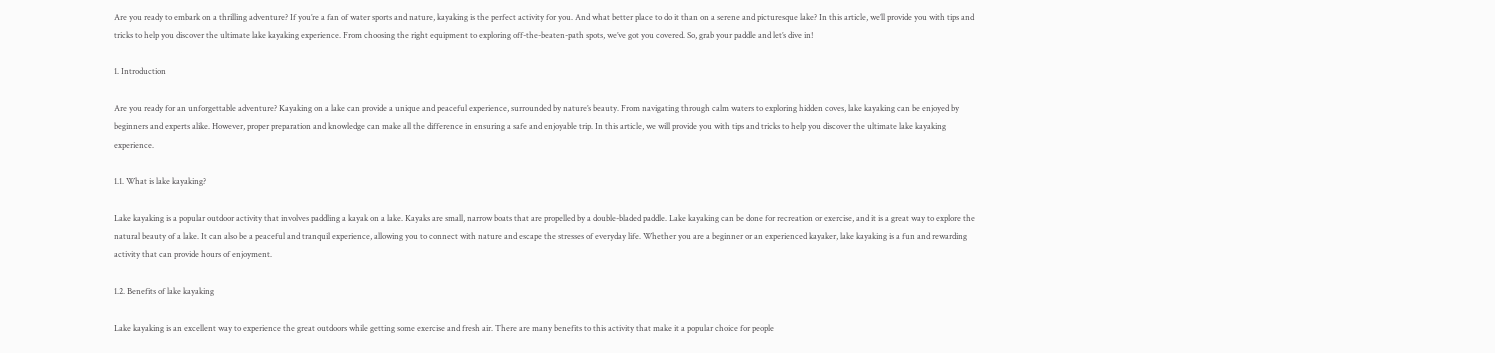Are you ready to embark on a thrilling adventure? If you’re a fan of water sports and nature, kayaking is the perfect activity for you. And what better place to do it than on a serene and picturesque lake? In this article, we’ll provide you with tips and tricks to help you discover the ultimate lake kayaking experience. From choosing the right equipment to exploring off-the-beaten-path spots, we’ve got you covered. So, grab your paddle and let’s dive in!

1. Introduction

Are you ready for an unforgettable adventure? Kayaking on a lake can provide a unique and peaceful experience, surrounded by nature’s beauty. From navigating through calm waters to exploring hidden coves, lake kayaking can be enjoyed by beginners and experts alike. However, proper preparation and knowledge can make all the difference in ensuring a safe and enjoyable trip. In this article, we will provide you with tips and tricks to help you discover the ultimate lake kayaking experience.

1.1. What is lake kayaking?

Lake kayaking is a popular outdoor activity that involves paddling a kayak on a lake. Kayaks are small, narrow boats that are propelled by a double-bladed paddle. Lake kayaking can be done for recreation or exercise, and it is a great way to explore the natural beauty of a lake. It can also be a peaceful and tranquil experience, allowing you to connect with nature and escape the stresses of everyday life. Whether you are a beginner or an experienced kayaker, lake kayaking is a fun and rewarding activity that can provide hours of enjoyment.

1.2. Benefits of lake kayaking

Lake kayaking is an excellent way to experience the great outdoors while getting some exercise and fresh air. There are many benefits to this activity that make it a popular choice for people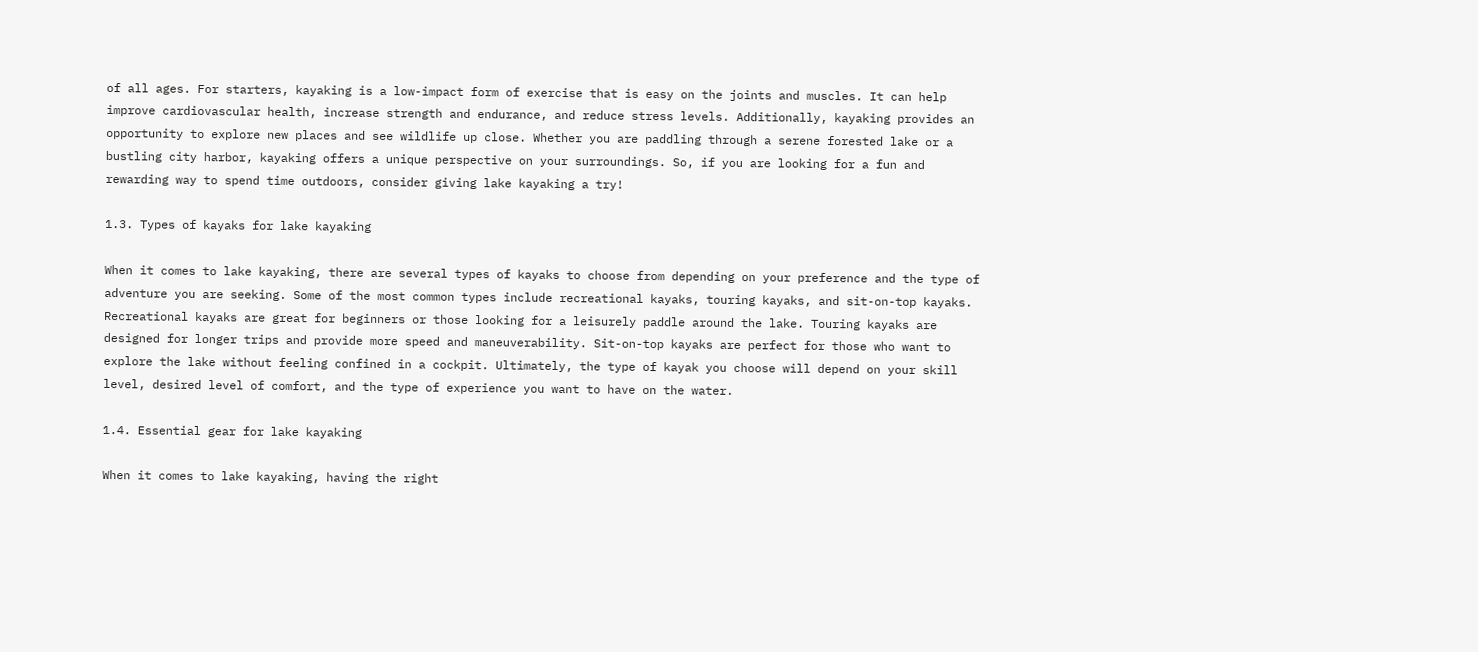of all ages. For starters, kayaking is a low-impact form of exercise that is easy on the joints and muscles. It can help improve cardiovascular health, increase strength and endurance, and reduce stress levels. Additionally, kayaking provides an opportunity to explore new places and see wildlife up close. Whether you are paddling through a serene forested lake or a bustling city harbor, kayaking offers a unique perspective on your surroundings. So, if you are looking for a fun and rewarding way to spend time outdoors, consider giving lake kayaking a try!

1.3. Types of kayaks for lake kayaking

When it comes to lake kayaking, there are several types of kayaks to choose from depending on your preference and the type of adventure you are seeking. Some of the most common types include recreational kayaks, touring kayaks, and sit-on-top kayaks. Recreational kayaks are great for beginners or those looking for a leisurely paddle around the lake. Touring kayaks are designed for longer trips and provide more speed and maneuverability. Sit-on-top kayaks are perfect for those who want to explore the lake without feeling confined in a cockpit. Ultimately, the type of kayak you choose will depend on your skill level, desired level of comfort, and the type of experience you want to have on the water.

1.4. Essential gear for lake kayaking

When it comes to lake kayaking, having the right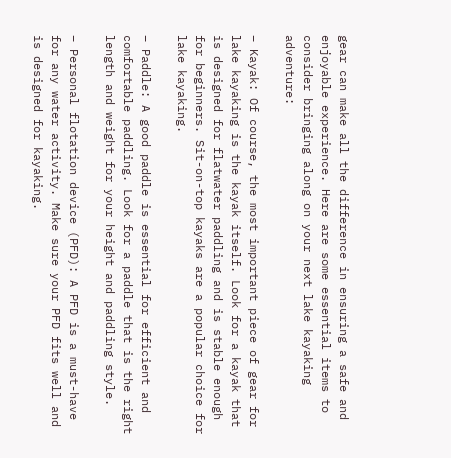gear can make all the difference in ensuring a safe and enjoyable experience. Here are some essential items to consider bringing along on your next lake kayaking adventure:

– Kayak: Of course, the most important piece of gear for lake kayaking is the kayak itself. Look for a kayak that is designed for flatwater paddling and is stable enough for beginners. Sit-on-top kayaks are a popular choice for lake kayaking.

– Paddle: A good paddle is essential for efficient and comfortable paddling. Look for a paddle that is the right length and weight for your height and paddling style.

– Personal flotation device (PFD): A PFD is a must-have for any water activity. Make sure your PFD fits well and is designed for kayaking.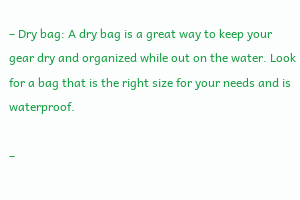– Dry bag: A dry bag is a great way to keep your gear dry and organized while out on the water. Look for a bag that is the right size for your needs and is waterproof.

–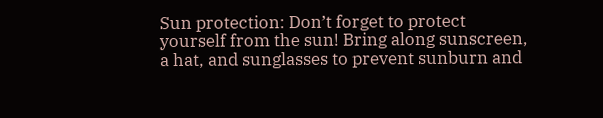Sun protection: Don’t forget to protect yourself from the sun! Bring along sunscreen, a hat, and sunglasses to prevent sunburn and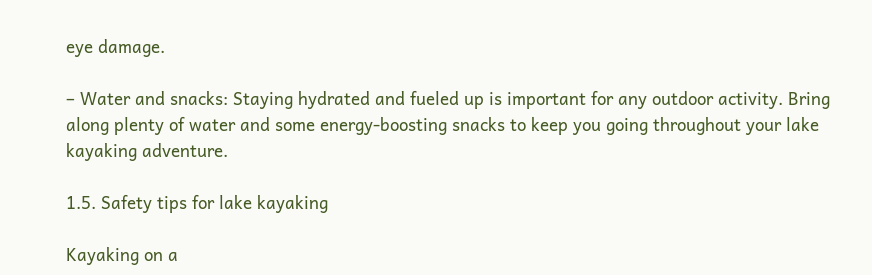eye damage.

– Water and snacks: Staying hydrated and fueled up is important for any outdoor activity. Bring along plenty of water and some energy-boosting snacks to keep you going throughout your lake kayaking adventure.

1.5. Safety tips for lake kayaking

Kayaking on a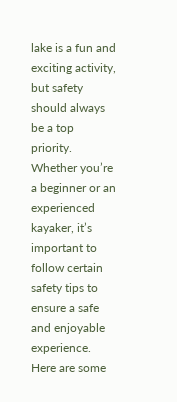lake is a fun and exciting activity, but safety should always be a top priority. Whether you’re a beginner or an experienced kayaker, it’s important to follow certain safety tips to ensure a safe and enjoyable experience. Here are some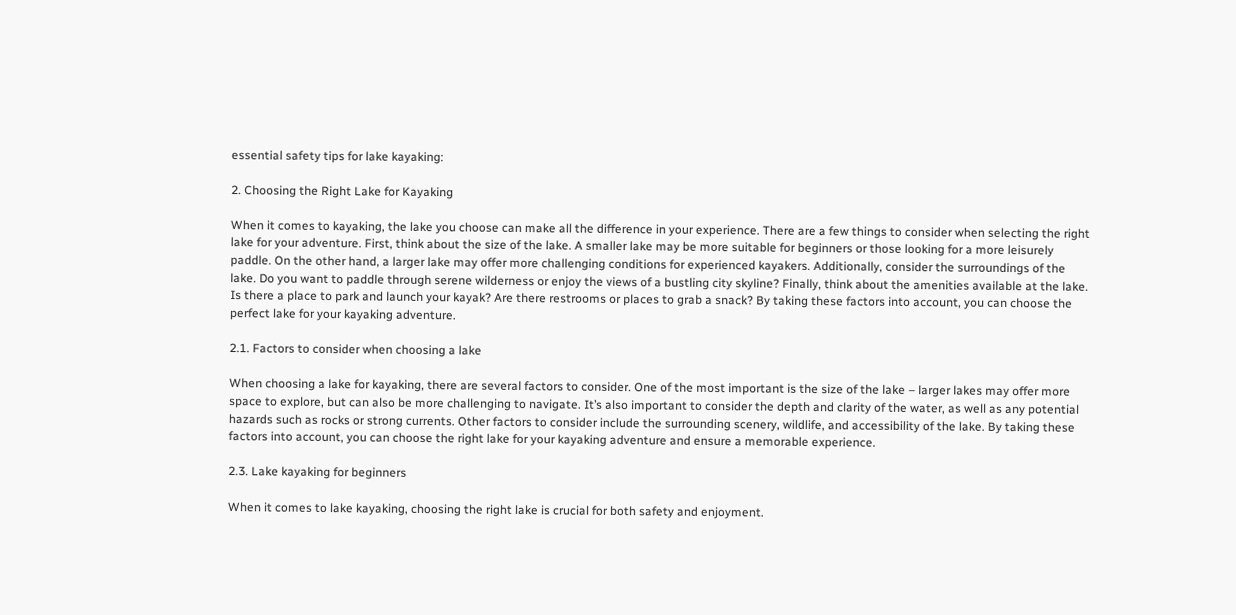essential safety tips for lake kayaking:

2. Choosing the Right Lake for Kayaking

When it comes to kayaking, the lake you choose can make all the difference in your experience. There are a few things to consider when selecting the right lake for your adventure. First, think about the size of the lake. A smaller lake may be more suitable for beginners or those looking for a more leisurely paddle. On the other hand, a larger lake may offer more challenging conditions for experienced kayakers. Additionally, consider the surroundings of the lake. Do you want to paddle through serene wilderness or enjoy the views of a bustling city skyline? Finally, think about the amenities available at the lake. Is there a place to park and launch your kayak? Are there restrooms or places to grab a snack? By taking these factors into account, you can choose the perfect lake for your kayaking adventure.

2.1. Factors to consider when choosing a lake

When choosing a lake for kayaking, there are several factors to consider. One of the most important is the size of the lake – larger lakes may offer more space to explore, but can also be more challenging to navigate. It’s also important to consider the depth and clarity of the water, as well as any potential hazards such as rocks or strong currents. Other factors to consider include the surrounding scenery, wildlife, and accessibility of the lake. By taking these factors into account, you can choose the right lake for your kayaking adventure and ensure a memorable experience.

2.3. Lake kayaking for beginners

When it comes to lake kayaking, choosing the right lake is crucial for both safety and enjoyment.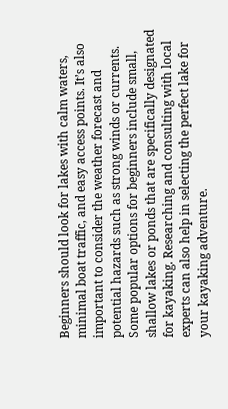Beginners should look for lakes with calm waters, minimal boat traffic, and easy access points. It’s also important to consider the weather forecast and potential hazards such as strong winds or currents. Some popular options for beginners include small, shallow lakes or ponds that are specifically designated for kayaking. Researching and consulting with local experts can also help in selecting the perfect lake for your kayaking adventure.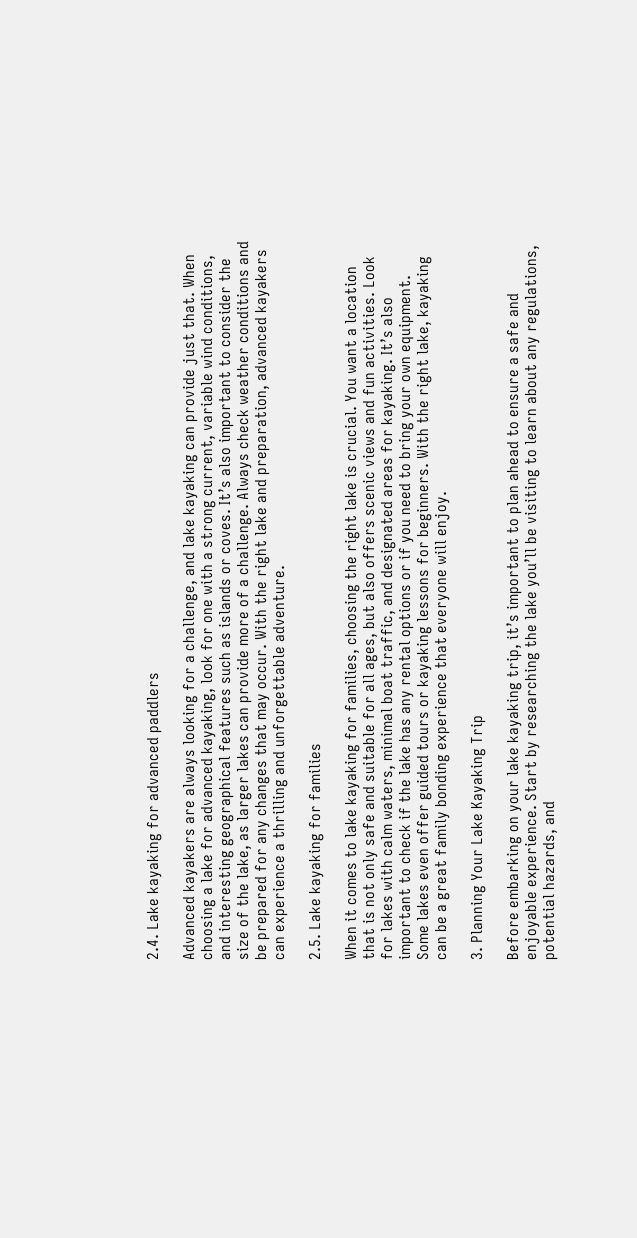2.4. Lake kayaking for advanced paddlers

Advanced kayakers are always looking for a challenge, and lake kayaking can provide just that. When choosing a lake for advanced kayaking, look for one with a strong current, variable wind conditions, and interesting geographical features such as islands or coves. It’s also important to consider the size of the lake, as larger lakes can provide more of a challenge. Always check weather conditions and be prepared for any changes that may occur. With the right lake and preparation, advanced kayakers can experience a thrilling and unforgettable adventure.

2.5. Lake kayaking for families

When it comes to lake kayaking for families, choosing the right lake is crucial. You want a location that is not only safe and suitable for all ages, but also offers scenic views and fun activities. Look for lakes with calm waters, minimal boat traffic, and designated areas for kayaking. It’s also important to check if the lake has any rental options or if you need to bring your own equipment. Some lakes even offer guided tours or kayaking lessons for beginners. With the right lake, kayaking can be a great family bonding experience that everyone will enjoy.

3. Planning Your Lake Kayaking Trip

Before embarking on your lake kayaking trip, it’s important to plan ahead to ensure a safe and enjoyable experience. Start by researching the lake you’ll be visiting to learn about any regulations, potential hazards, and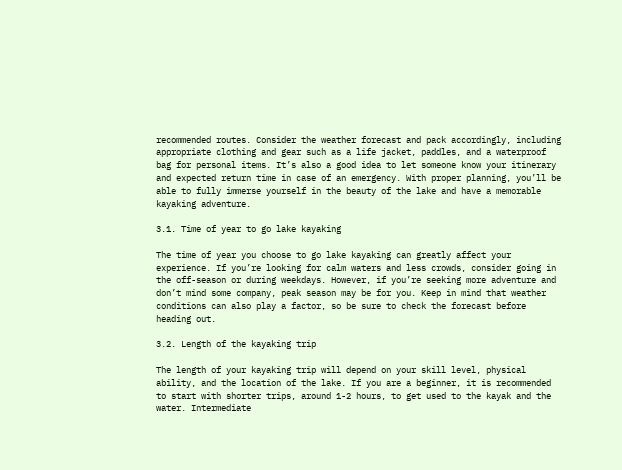recommended routes. Consider the weather forecast and pack accordingly, including appropriate clothing and gear such as a life jacket, paddles, and a waterproof bag for personal items. It’s also a good idea to let someone know your itinerary and expected return time in case of an emergency. With proper planning, you’ll be able to fully immerse yourself in the beauty of the lake and have a memorable kayaking adventure.

3.1. Time of year to go lake kayaking

The time of year you choose to go lake kayaking can greatly affect your experience. If you’re looking for calm waters and less crowds, consider going in the off-season or during weekdays. However, if you’re seeking more adventure and don’t mind some company, peak season may be for you. Keep in mind that weather conditions can also play a factor, so be sure to check the forecast before heading out.

3.2. Length of the kayaking trip

The length of your kayaking trip will depend on your skill level, physical ability, and the location of the lake. If you are a beginner, it is recommended to start with shorter trips, around 1-2 hours, to get used to the kayak and the water. Intermediate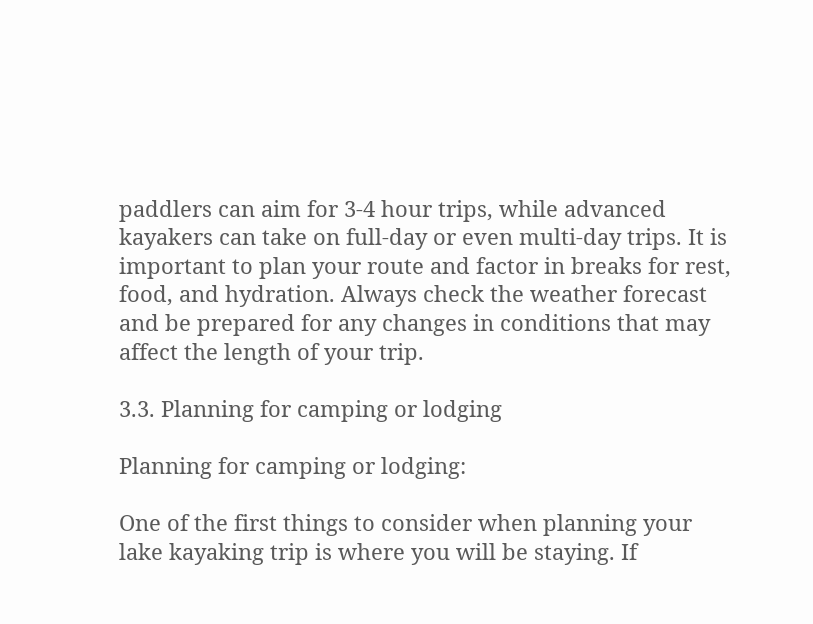paddlers can aim for 3-4 hour trips, while advanced kayakers can take on full-day or even multi-day trips. It is important to plan your route and factor in breaks for rest, food, and hydration. Always check the weather forecast and be prepared for any changes in conditions that may affect the length of your trip.

3.3. Planning for camping or lodging

Planning for camping or lodging:

One of the first things to consider when planning your lake kayaking trip is where you will be staying. If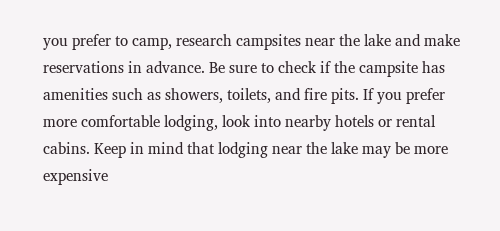you prefer to camp, research campsites near the lake and make reservations in advance. Be sure to check if the campsite has amenities such as showers, toilets, and fire pits. If you prefer more comfortable lodging, look into nearby hotels or rental cabins. Keep in mind that lodging near the lake may be more expensive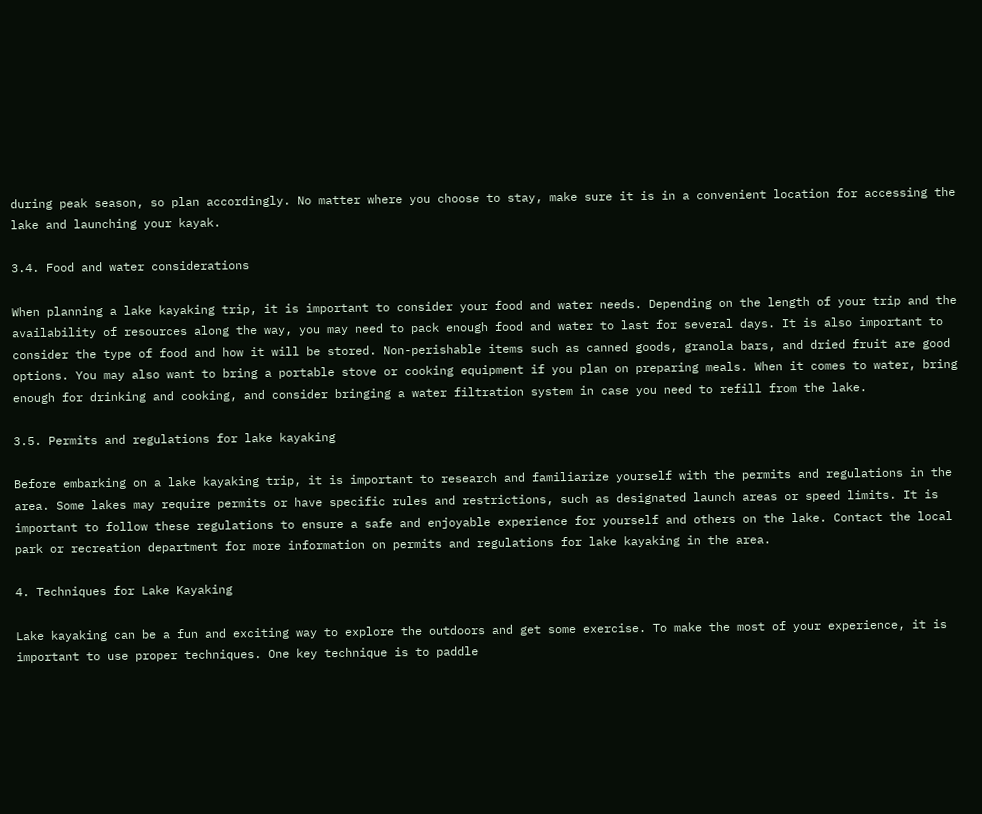during peak season, so plan accordingly. No matter where you choose to stay, make sure it is in a convenient location for accessing the lake and launching your kayak.

3.4. Food and water considerations

When planning a lake kayaking trip, it is important to consider your food and water needs. Depending on the length of your trip and the availability of resources along the way, you may need to pack enough food and water to last for several days. It is also important to consider the type of food and how it will be stored. Non-perishable items such as canned goods, granola bars, and dried fruit are good options. You may also want to bring a portable stove or cooking equipment if you plan on preparing meals. When it comes to water, bring enough for drinking and cooking, and consider bringing a water filtration system in case you need to refill from the lake.

3.5. Permits and regulations for lake kayaking

Before embarking on a lake kayaking trip, it is important to research and familiarize yourself with the permits and regulations in the area. Some lakes may require permits or have specific rules and restrictions, such as designated launch areas or speed limits. It is important to follow these regulations to ensure a safe and enjoyable experience for yourself and others on the lake. Contact the local park or recreation department for more information on permits and regulations for lake kayaking in the area.

4. Techniques for Lake Kayaking

Lake kayaking can be a fun and exciting way to explore the outdoors and get some exercise. To make the most of your experience, it is important to use proper techniques. One key technique is to paddle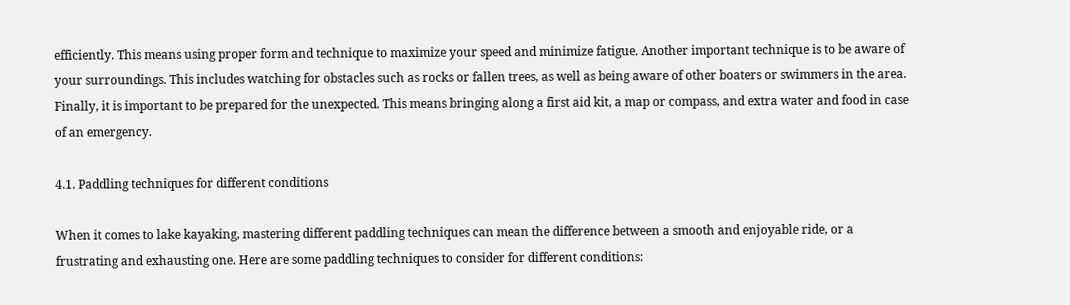efficiently. This means using proper form and technique to maximize your speed and minimize fatigue. Another important technique is to be aware of your surroundings. This includes watching for obstacles such as rocks or fallen trees, as well as being aware of other boaters or swimmers in the area. Finally, it is important to be prepared for the unexpected. This means bringing along a first aid kit, a map or compass, and extra water and food in case of an emergency.

4.1. Paddling techniques for different conditions

When it comes to lake kayaking, mastering different paddling techniques can mean the difference between a smooth and enjoyable ride, or a frustrating and exhausting one. Here are some paddling techniques to consider for different conditions: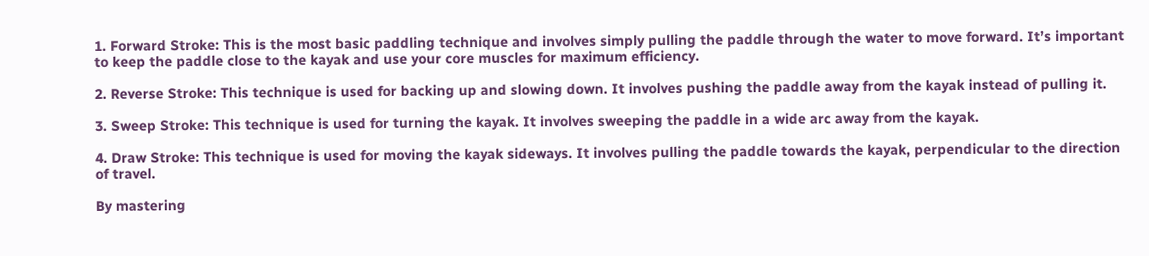1. Forward Stroke: This is the most basic paddling technique and involves simply pulling the paddle through the water to move forward. It’s important to keep the paddle close to the kayak and use your core muscles for maximum efficiency.

2. Reverse Stroke: This technique is used for backing up and slowing down. It involves pushing the paddle away from the kayak instead of pulling it.

3. Sweep Stroke: This technique is used for turning the kayak. It involves sweeping the paddle in a wide arc away from the kayak.

4. Draw Stroke: This technique is used for moving the kayak sideways. It involves pulling the paddle towards the kayak, perpendicular to the direction of travel.

By mastering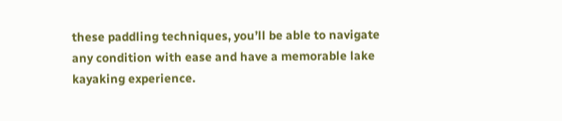these paddling techniques, you’ll be able to navigate any condition with ease and have a memorable lake kayaking experience.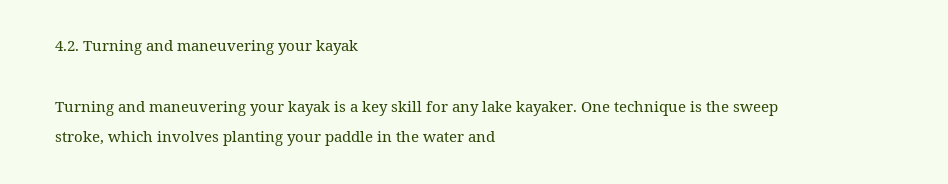4.2. Turning and maneuvering your kayak

Turning and maneuvering your kayak is a key skill for any lake kayaker. One technique is the sweep stroke, which involves planting your paddle in the water and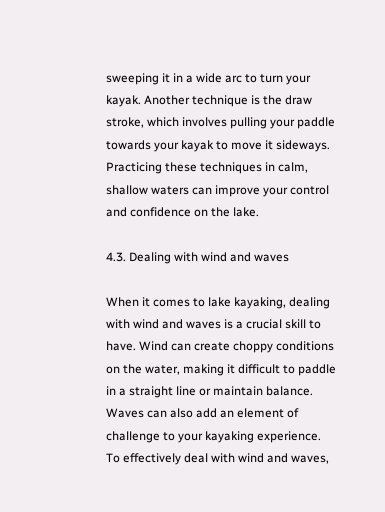sweeping it in a wide arc to turn your kayak. Another technique is the draw stroke, which involves pulling your paddle towards your kayak to move it sideways. Practicing these techniques in calm, shallow waters can improve your control and confidence on the lake.

4.3. Dealing with wind and waves

When it comes to lake kayaking, dealing with wind and waves is a crucial skill to have. Wind can create choppy conditions on the water, making it difficult to paddle in a straight line or maintain balance. Waves can also add an element of challenge to your kayaking experience. To effectively deal with wind and waves,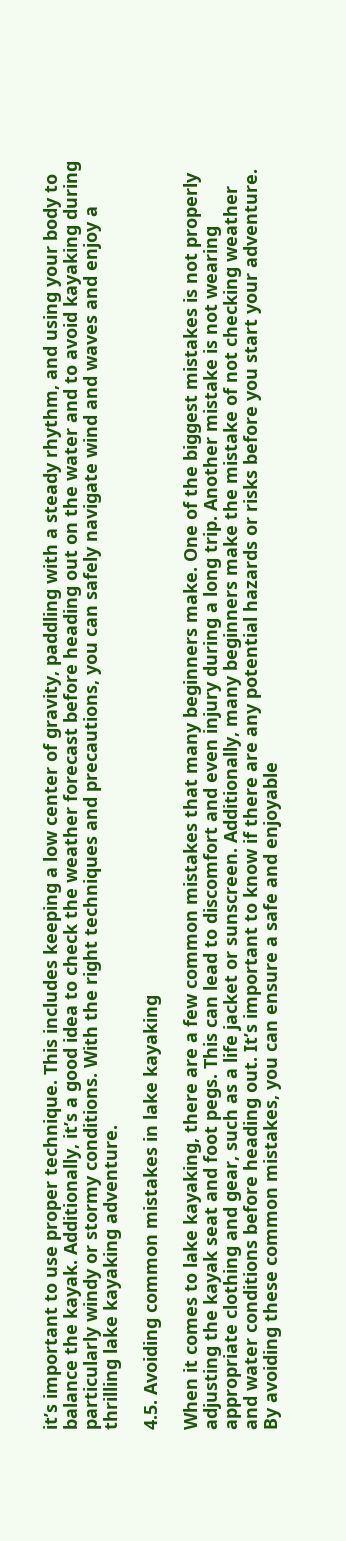it’s important to use proper technique. This includes keeping a low center of gravity, paddling with a steady rhythm, and using your body to balance the kayak. Additionally, it’s a good idea to check the weather forecast before heading out on the water and to avoid kayaking during particularly windy or stormy conditions. With the right techniques and precautions, you can safely navigate wind and waves and enjoy a thrilling lake kayaking adventure.

4.5. Avoiding common mistakes in lake kayaking

When it comes to lake kayaking, there are a few common mistakes that many beginners make. One of the biggest mistakes is not properly adjusting the kayak seat and foot pegs. This can lead to discomfort and even injury during a long trip. Another mistake is not wearing appropriate clothing and gear, such as a life jacket or sunscreen. Additionally, many beginners make the mistake of not checking weather and water conditions before heading out. It’s important to know if there are any potential hazards or risks before you start your adventure. By avoiding these common mistakes, you can ensure a safe and enjoyable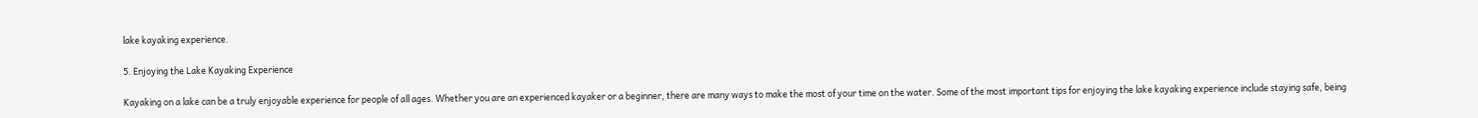lake kayaking experience.

5. Enjoying the Lake Kayaking Experience

Kayaking on a lake can be a truly enjoyable experience for people of all ages. Whether you are an experienced kayaker or a beginner, there are many ways to make the most of your time on the water. Some of the most important tips for enjoying the lake kayaking experience include staying safe, being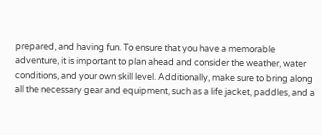prepared, and having fun. To ensure that you have a memorable adventure, it is important to plan ahead and consider the weather, water conditions, and your own skill level. Additionally, make sure to bring along all the necessary gear and equipment, such as a life jacket, paddles, and a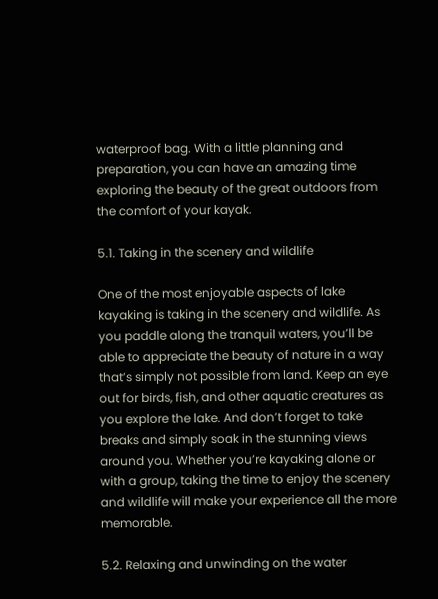waterproof bag. With a little planning and preparation, you can have an amazing time exploring the beauty of the great outdoors from the comfort of your kayak.

5.1. Taking in the scenery and wildlife

One of the most enjoyable aspects of lake kayaking is taking in the scenery and wildlife. As you paddle along the tranquil waters, you’ll be able to appreciate the beauty of nature in a way that’s simply not possible from land. Keep an eye out for birds, fish, and other aquatic creatures as you explore the lake. And don’t forget to take breaks and simply soak in the stunning views around you. Whether you’re kayaking alone or with a group, taking the time to enjoy the scenery and wildlife will make your experience all the more memorable.

5.2. Relaxing and unwinding on the water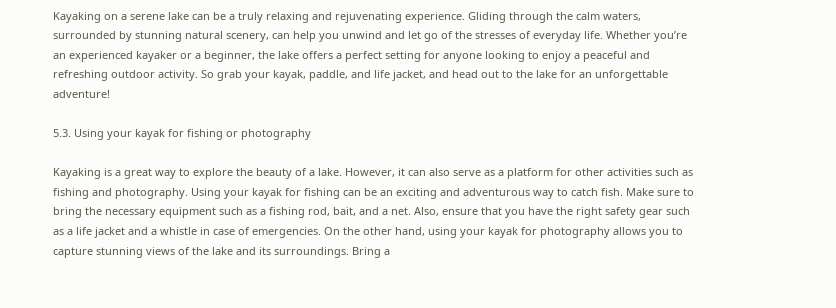Kayaking on a serene lake can be a truly relaxing and rejuvenating experience. Gliding through the calm waters, surrounded by stunning natural scenery, can help you unwind and let go of the stresses of everyday life. Whether you’re an experienced kayaker or a beginner, the lake offers a perfect setting for anyone looking to enjoy a peaceful and refreshing outdoor activity. So grab your kayak, paddle, and life jacket, and head out to the lake for an unforgettable adventure!

5.3. Using your kayak for fishing or photography

Kayaking is a great way to explore the beauty of a lake. However, it can also serve as a platform for other activities such as fishing and photography. Using your kayak for fishing can be an exciting and adventurous way to catch fish. Make sure to bring the necessary equipment such as a fishing rod, bait, and a net. Also, ensure that you have the right safety gear such as a life jacket and a whistle in case of emergencies. On the other hand, using your kayak for photography allows you to capture stunning views of the lake and its surroundings. Bring a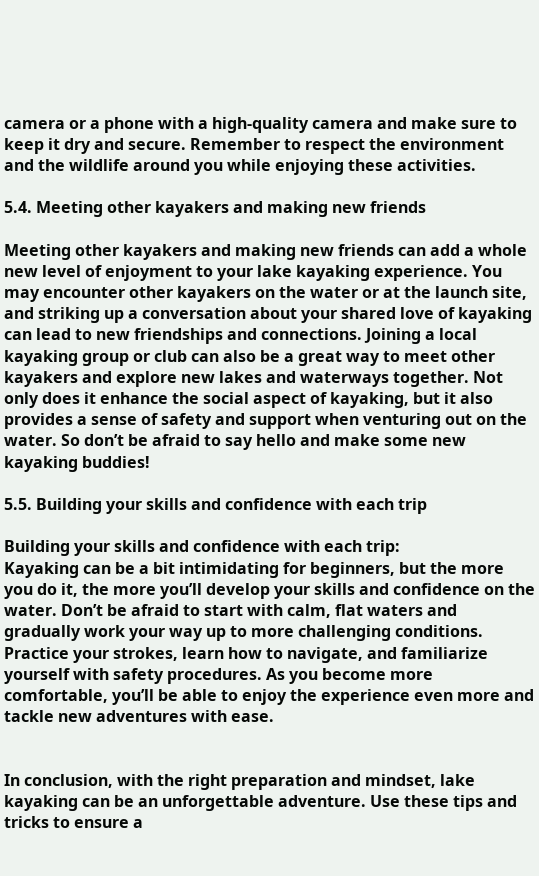camera or a phone with a high-quality camera and make sure to keep it dry and secure. Remember to respect the environment and the wildlife around you while enjoying these activities.

5.4. Meeting other kayakers and making new friends

Meeting other kayakers and making new friends can add a whole new level of enjoyment to your lake kayaking experience. You may encounter other kayakers on the water or at the launch site, and striking up a conversation about your shared love of kayaking can lead to new friendships and connections. Joining a local kayaking group or club can also be a great way to meet other kayakers and explore new lakes and waterways together. Not only does it enhance the social aspect of kayaking, but it also provides a sense of safety and support when venturing out on the water. So don’t be afraid to say hello and make some new kayaking buddies!

5.5. Building your skills and confidence with each trip

Building your skills and confidence with each trip:
Kayaking can be a bit intimidating for beginners, but the more you do it, the more you’ll develop your skills and confidence on the water. Don’t be afraid to start with calm, flat waters and gradually work your way up to more challenging conditions. Practice your strokes, learn how to navigate, and familiarize yourself with safety procedures. As you become more comfortable, you’ll be able to enjoy the experience even more and tackle new adventures with ease.


In conclusion, with the right preparation and mindset, lake kayaking can be an unforgettable adventure. Use these tips and tricks to ensure a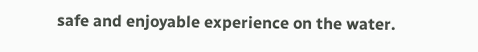safe and enjoyable experience on the water.